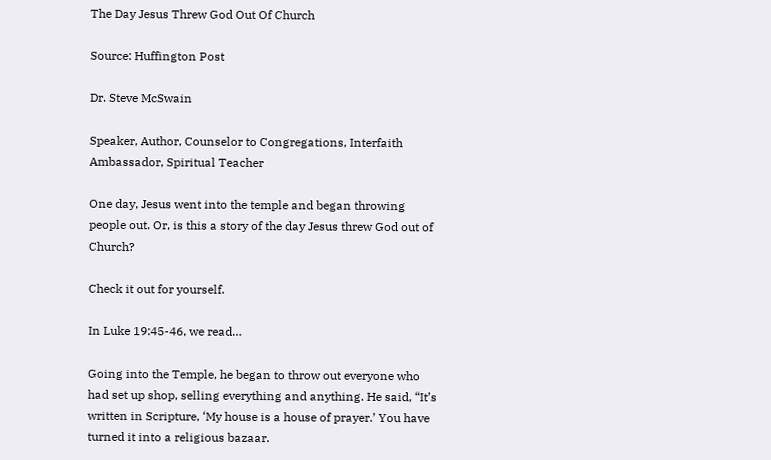The Day Jesus Threw God Out Of Church

Source: Huffington Post

Dr. Steve McSwain

Speaker, Author, Counselor to Congregations, Interfaith Ambassador, Spiritual Teacher

One day, Jesus went into the temple and began throwing people out. Or, is this a story of the day Jesus threw God out of Church?

Check it out for yourself.

In Luke 19:45-46, we read…

Going into the Temple, he began to throw out everyone who had set up shop, selling everything and anything. He said, “It’s written in Scripture, ‘My house is a house of prayer.’ You have turned it into a religious bazaar.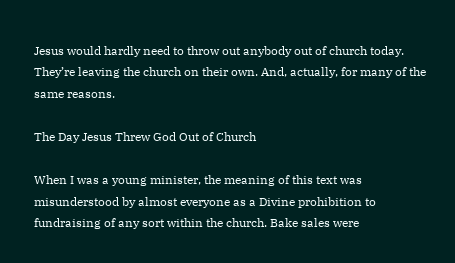Jesus would hardly need to throw out anybody out of church today. They’re leaving the church on their own. And, actually, for many of the same reasons.

The Day Jesus Threw God Out of Church

When I was a young minister, the meaning of this text was misunderstood by almost everyone as a Divine prohibition to fundraising of any sort within the church. Bake sales were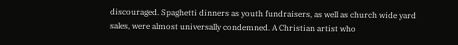discouraged. Spaghetti dinners as youth fundraisers, as well as church wide yard sales, were almost universally condemned. A Christian artist who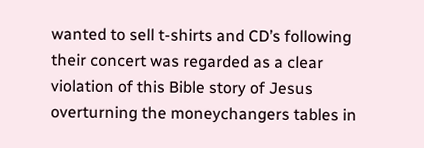wanted to sell t-shirts and CD’s following their concert was regarded as a clear violation of this Bible story of Jesus overturning the moneychangers tables in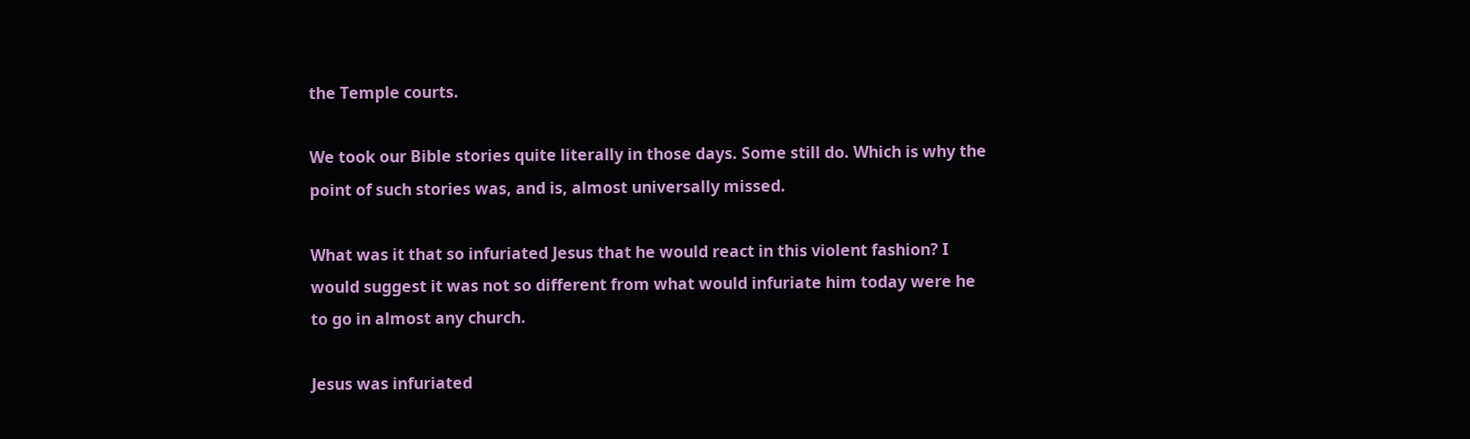the Temple courts.

We took our Bible stories quite literally in those days. Some still do. Which is why the point of such stories was, and is, almost universally missed.

What was it that so infuriated Jesus that he would react in this violent fashion? I would suggest it was not so different from what would infuriate him today were he to go in almost any church.

Jesus was infuriated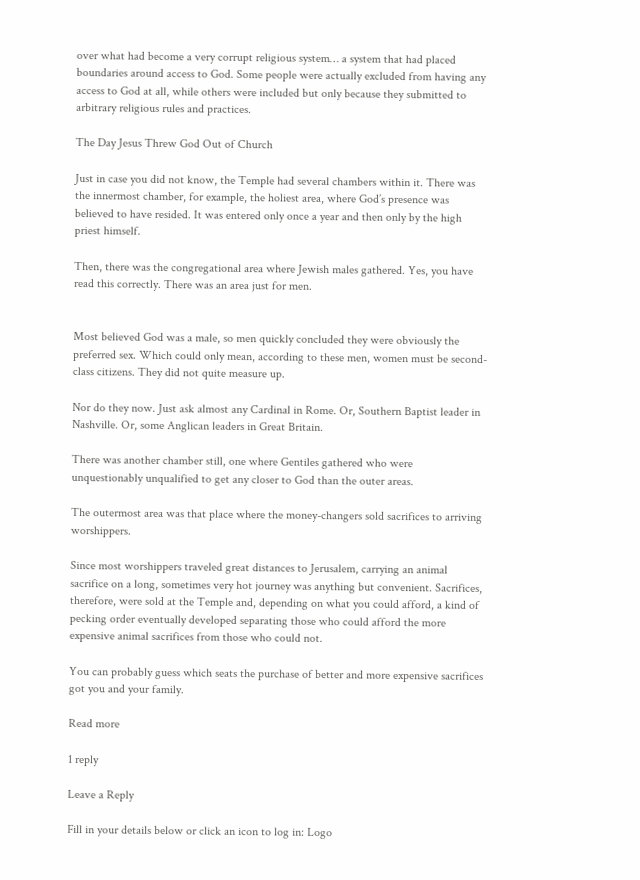over what had become a very corrupt religious system… a system that had placed boundaries around access to God. Some people were actually excluded from having any access to God at all, while others were included but only because they submitted to arbitrary religious rules and practices.

The Day Jesus Threw God Out of Church

Just in case you did not know, the Temple had several chambers within it. There was the innermost chamber, for example, the holiest area, where God’s presence was believed to have resided. It was entered only once a year and then only by the high priest himself.

Then, there was the congregational area where Jewish males gathered. Yes, you have read this correctly. There was an area just for men.


Most believed God was a male, so men quickly concluded they were obviously the preferred sex. Which could only mean, according to these men, women must be second-class citizens. They did not quite measure up.

Nor do they now. Just ask almost any Cardinal in Rome. Or, Southern Baptist leader in Nashville. Or, some Anglican leaders in Great Britain.

There was another chamber still, one where Gentiles gathered who were unquestionably unqualified to get any closer to God than the outer areas.

The outermost area was that place where the money-changers sold sacrifices to arriving worshippers.

Since most worshippers traveled great distances to Jerusalem, carrying an animal sacrifice on a long, sometimes very hot journey was anything but convenient. Sacrifices, therefore, were sold at the Temple and, depending on what you could afford, a kind of pecking order eventually developed separating those who could afford the more expensive animal sacrifices from those who could not.

You can probably guess which seats the purchase of better and more expensive sacrifices got you and your family.

Read more

1 reply

Leave a Reply

Fill in your details below or click an icon to log in: Logo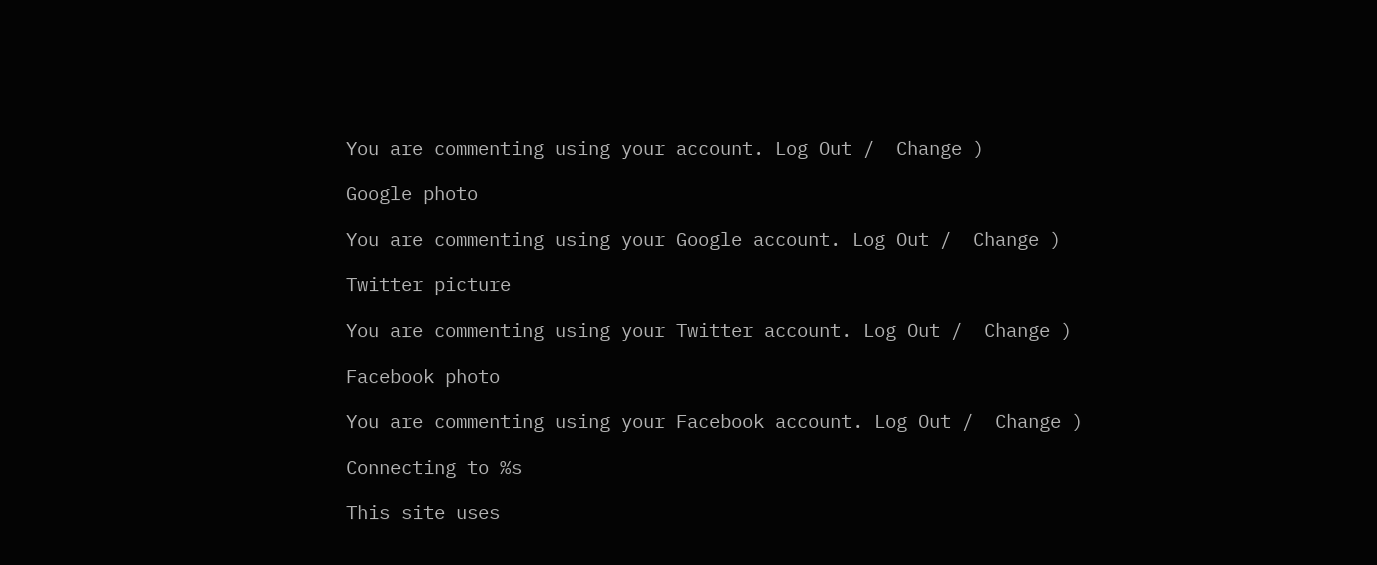You are commenting using your account. Log Out /  Change )

Google photo

You are commenting using your Google account. Log Out /  Change )

Twitter picture

You are commenting using your Twitter account. Log Out /  Change )

Facebook photo

You are commenting using your Facebook account. Log Out /  Change )

Connecting to %s

This site uses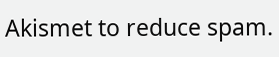Akismet to reduce spam.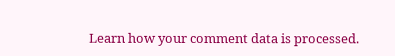Learn how your comment data is processed.